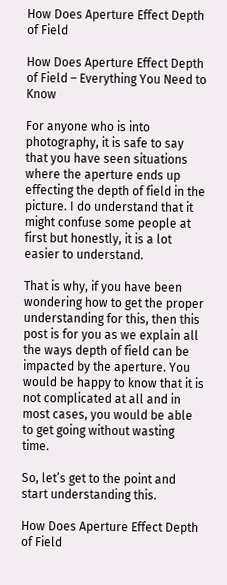How Does Aperture Effect Depth of Field

How Does Aperture Effect Depth of Field – Everything You Need to Know

For anyone who is into photography, it is safe to say that you have seen situations where the aperture ends up effecting the depth of field in the picture. I do understand that it might confuse some people at first but honestly, it is a lot easier to understand.

That is why, if you have been wondering how to get the proper understanding for this, then this post is for you as we explain all the ways depth of field can be impacted by the aperture. You would be happy to know that it is not complicated at all and in most cases, you would be able to get going without wasting time.

So, let’s get to the point and start understanding this.

How Does Aperture Effect Depth of Field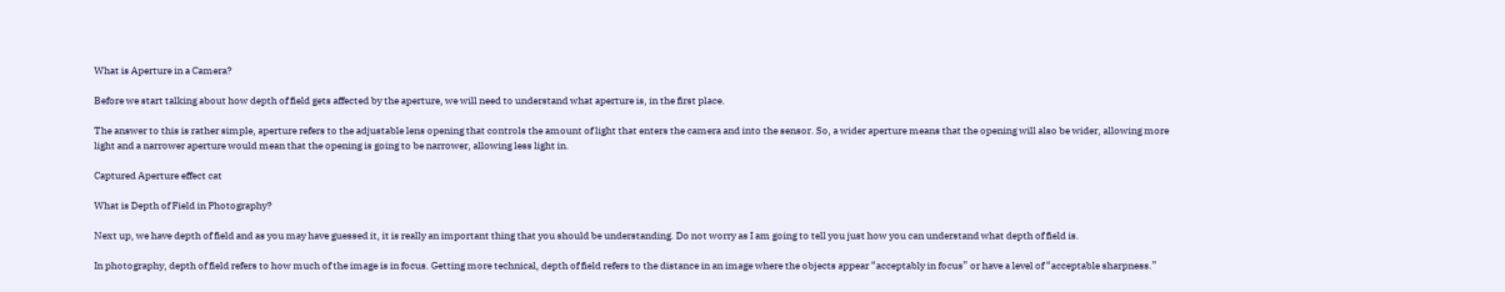What is Aperture in a Camera?

Before we start talking about how depth of field gets affected by the aperture, we will need to understand what aperture is, in the first place.

The answer to this is rather simple, aperture refers to the adjustable lens opening that controls the amount of light that enters the camera and into the sensor. So, a wider aperture means that the opening will also be wider, allowing more light and a narrower aperture would mean that the opening is going to be narrower, allowing less light in.

Captured Aperture effect cat

What is Depth of Field in Photography?

Next up, we have depth of field and as you may have guessed it, it is really an important thing that you should be understanding. Do not worry as I am going to tell you just how you can understand what depth of field is.

In photography, depth of field refers to how much of the image is in focus. Getting more technical, depth of field refers to the distance in an image where the objects appear “acceptably in focus” or have a level of “acceptable sharpness.”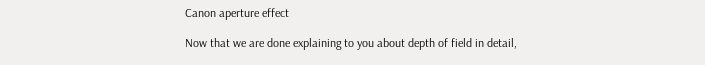Canon aperture effect

Now that we are done explaining to you about depth of field in detail,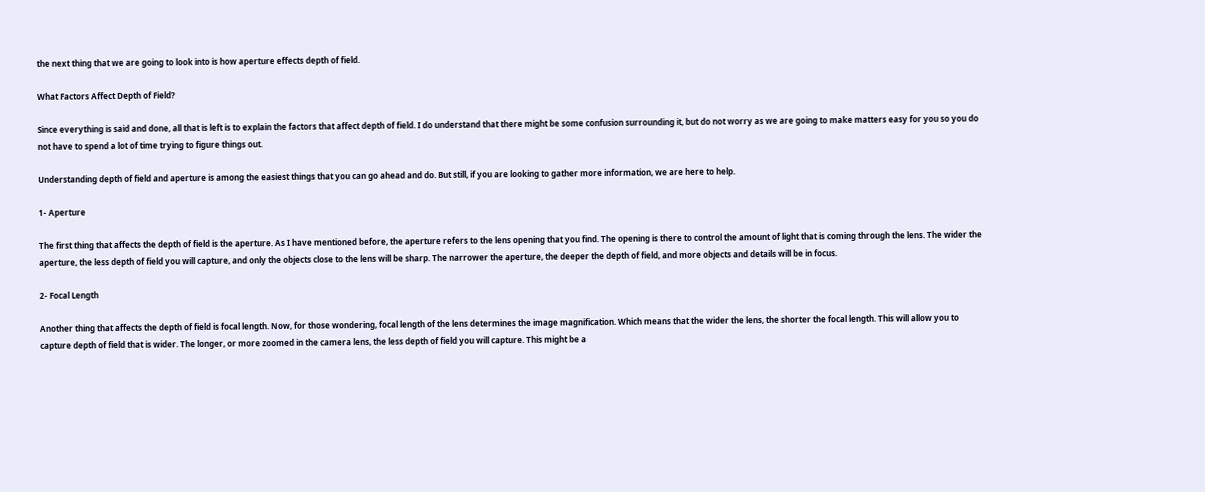the next thing that we are going to look into is how aperture effects depth of field.

What Factors Affect Depth of Field?

Since everything is said and done, all that is left is to explain the factors that affect depth of field. I do understand that there might be some confusion surrounding it, but do not worry as we are going to make matters easy for you so you do not have to spend a lot of time trying to figure things out.

Understanding depth of field and aperture is among the easiest things that you can go ahead and do. But still, if you are looking to gather more information, we are here to help.

1- Aperture

The first thing that affects the depth of field is the aperture. As I have mentioned before, the aperture refers to the lens opening that you find. The opening is there to control the amount of light that is coming through the lens. The wider the aperture, the less depth of field you will capture, and only the objects close to the lens will be sharp. The narrower the aperture, the deeper the depth of field, and more objects and details will be in focus.

2- Focal Length

Another thing that affects the depth of field is focal length. Now, for those wondering, focal length of the lens determines the image magnification. Which means that the wider the lens, the shorter the focal length. This will allow you to capture depth of field that is wider. The longer, or more zoomed in the camera lens, the less depth of field you will capture. This might be a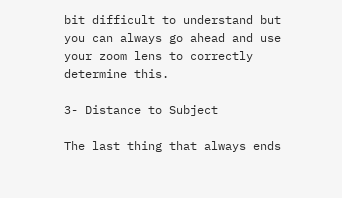bit difficult to understand but you can always go ahead and use your zoom lens to correctly determine this.

3- Distance to Subject

The last thing that always ends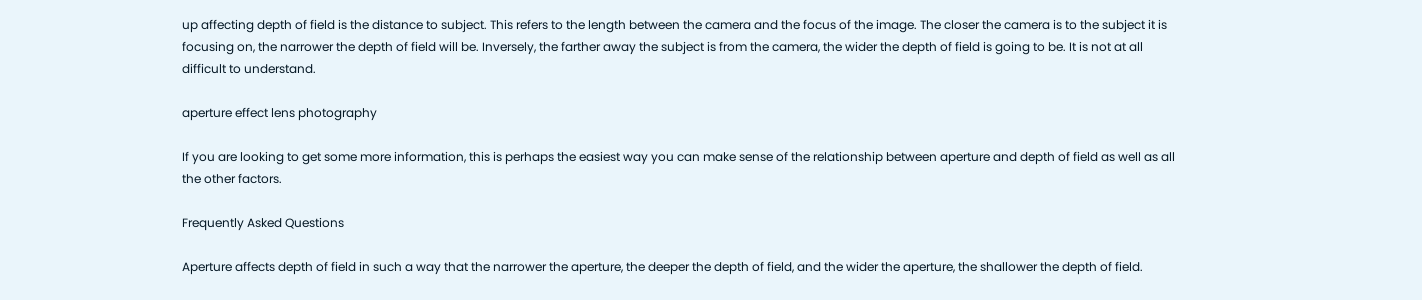up affecting depth of field is the distance to subject. This refers to the length between the camera and the focus of the image. The closer the camera is to the subject it is focusing on, the narrower the depth of field will be. Inversely, the farther away the subject is from the camera, the wider the depth of field is going to be. It is not at all difficult to understand.

aperture effect lens photography

If you are looking to get some more information, this is perhaps the easiest way you can make sense of the relationship between aperture and depth of field as well as all the other factors.

Frequently Asked Questions

Aperture affects depth of field in such a way that the narrower the aperture, the deeper the depth of field, and the wider the aperture, the shallower the depth of field.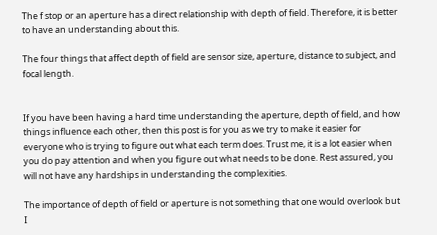The f stop or an aperture has a direct relationship with depth of field. Therefore, it is better to have an understanding about this.

The four things that affect depth of field are sensor size, aperture, distance to subject, and focal length.


If you have been having a hard time understanding the aperture, depth of field, and how things influence each other, then this post is for you as we try to make it easier for everyone who is trying to figure out what each term does. Trust me, it is a lot easier when you do pay attention and when you figure out what needs to be done. Rest assured, you will not have any hardships in understanding the complexities.

The importance of depth of field or aperture is not something that one would overlook but I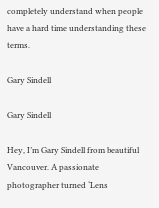completely understand when people have a hard time understanding these terms.

Gary Sindell

Gary Sindell

Hey, I’m Gary Sindell from beautiful Vancouver. A passionate photographer turned ‘Lens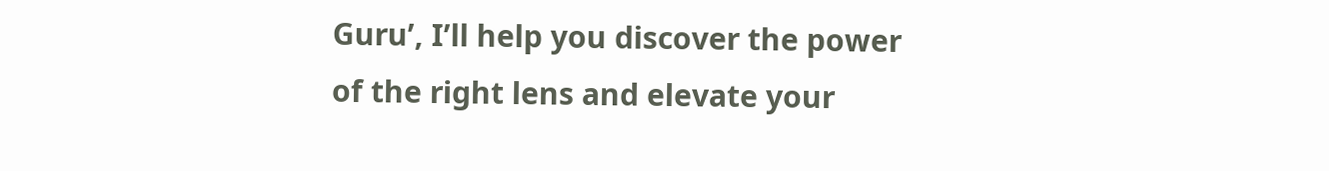Guru’, I’ll help you discover the power of the right lens and elevate your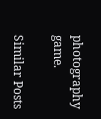photography game.

Similar Posts